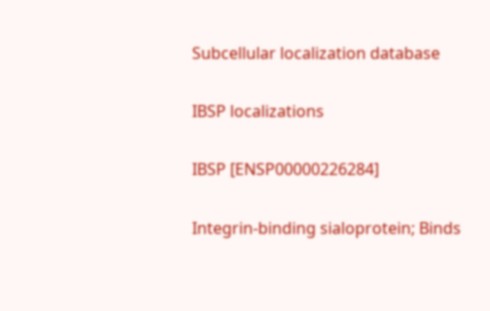Subcellular localization database

IBSP localizations

IBSP [ENSP00000226284]

Integrin-binding sialoprotein; Binds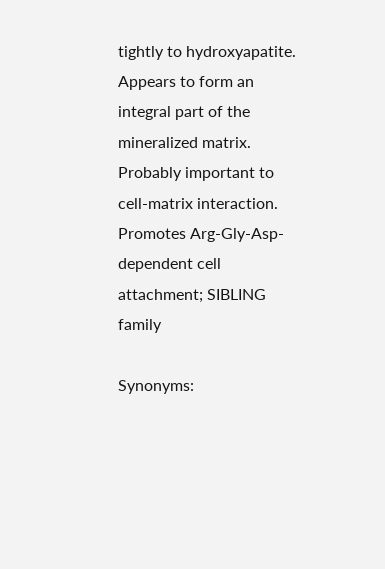tightly to hydroxyapatite. Appears to form an integral part of the mineralized matrix. Probably important to cell-matrix interaction. Promotes Arg-Gly-Asp-dependent cell attachment; SIBLING family

Synonyms: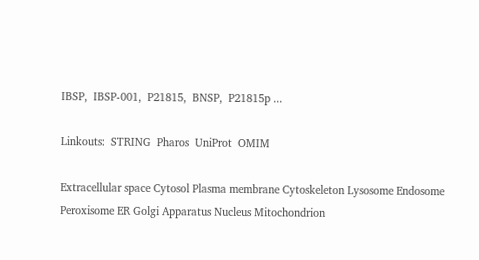IBSP,  IBSP-001,  P21815,  BNSP,  P21815p ...

Linkouts:  STRING  Pharos  UniProt  OMIM

Extracellular space Cytosol Plasma membrane Cytoskeleton Lysosome Endosome Peroxisome ER Golgi Apparatus Nucleus Mitochondrion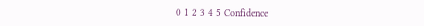0 1 2 3 4 5 Confidence